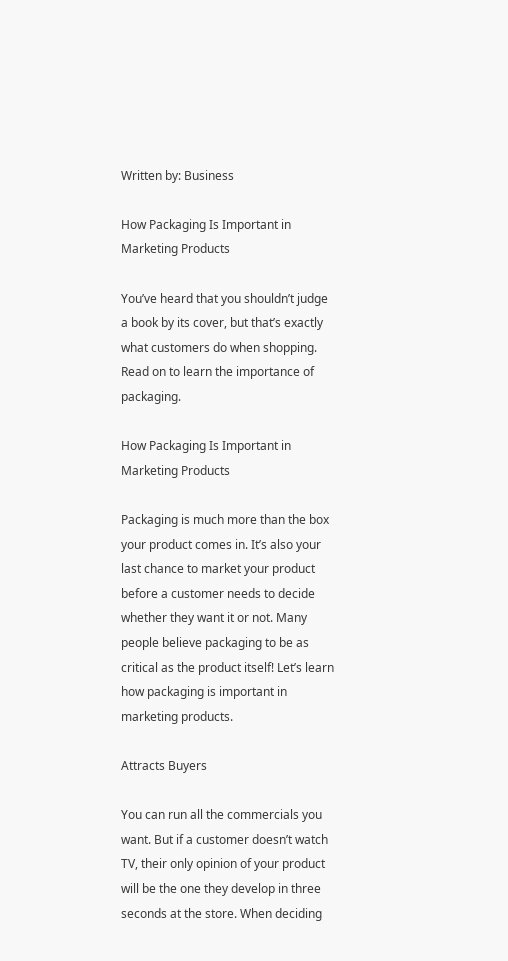Written by: Business

How Packaging Is Important in Marketing Products

You’ve heard that you shouldn’t judge a book by its cover, but that’s exactly what customers do when shopping. Read on to learn the importance of packaging.

How Packaging Is Important in Marketing Products

Packaging is much more than the box your product comes in. It’s also your last chance to market your product before a customer needs to decide whether they want it or not. Many people believe packaging to be as critical as the product itself! Let’s learn how packaging is important in marketing products.

Attracts Buyers

You can run all the commercials you want. But if a customer doesn’t watch TV, their only opinion of your product will be the one they develop in three seconds at the store. When deciding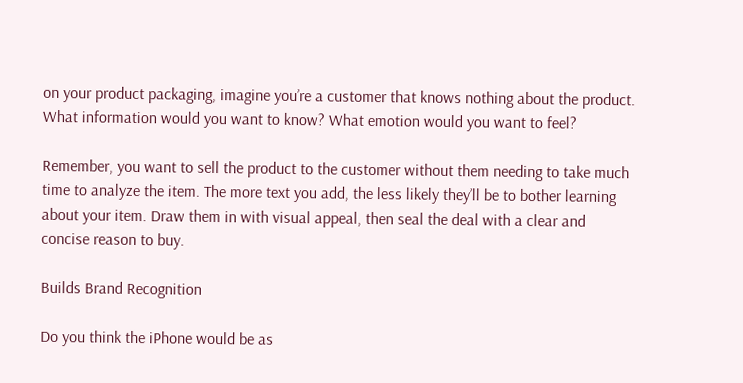on your product packaging, imagine you’re a customer that knows nothing about the product. What information would you want to know? What emotion would you want to feel?

Remember, you want to sell the product to the customer without them needing to take much time to analyze the item. The more text you add, the less likely they’ll be to bother learning about your item. Draw them in with visual appeal, then seal the deal with a clear and concise reason to buy.

Builds Brand Recognition

Do you think the iPhone would be as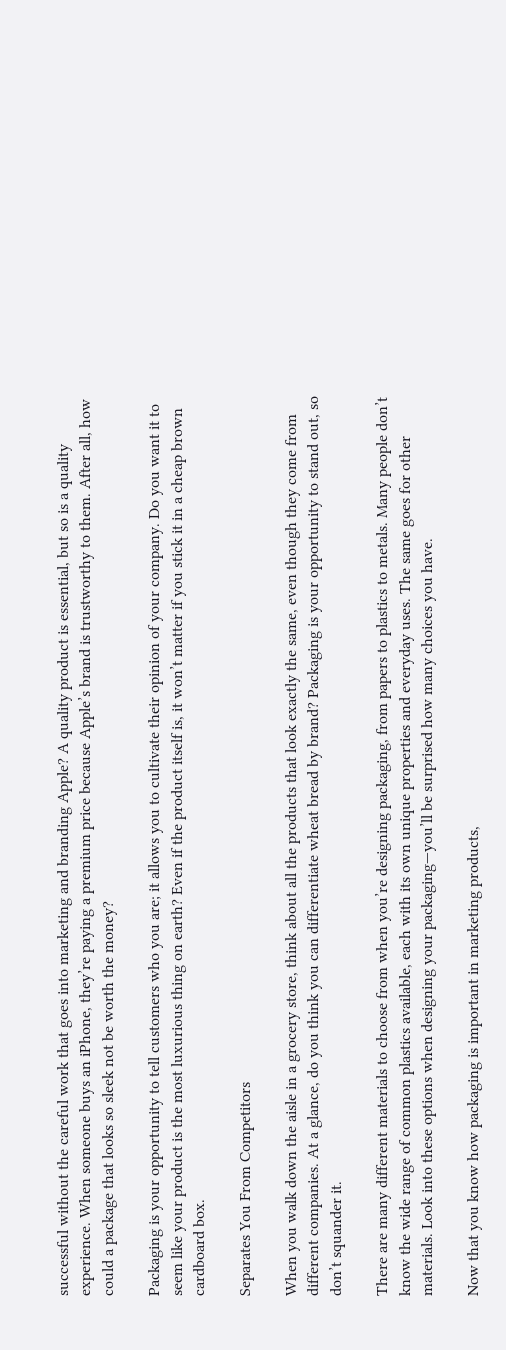successful without the careful work that goes into marketing and branding Apple? A quality product is essential, but so is a quality experience. When someone buys an iPhone, they’re paying a premium price because Apple’s brand is trustworthy to them. After all, how could a package that looks so sleek not be worth the money?

Packaging is your opportunity to tell customers who you are; it allows you to cultivate their opinion of your company. Do you want it to seem like your product is the most luxurious thing on earth? Even if the product itself is, it won’t matter if you stick it in a cheap brown cardboard box.

Separates You From Competitors

When you walk down the aisle in a grocery store, think about all the products that look exactly the same, even though they come from different companies. At a glance, do you think you can differentiate wheat bread by brand? Packaging is your opportunity to stand out, so don’t squander it.

There are many different materials to choose from when you’re designing packaging, from papers to plastics to metals. Many people don’t know the wide range of common plastics available, each with its own unique properties and everyday uses. The same goes for other materials. Look into these options when designing your packaging—you’ll be surprised how many choices you have.

Now that you know how packaging is important in marketing products,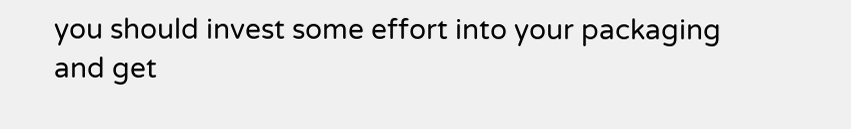you should invest some effort into your packaging and get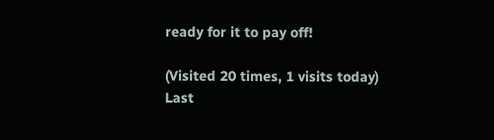ready for it to pay off!

(Visited 20 times, 1 visits today)
Last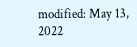modified: May 13, 2022